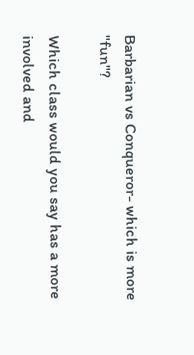Barbarian vs Conqueror- which is more "fun"?

Which class would you say has a more involved and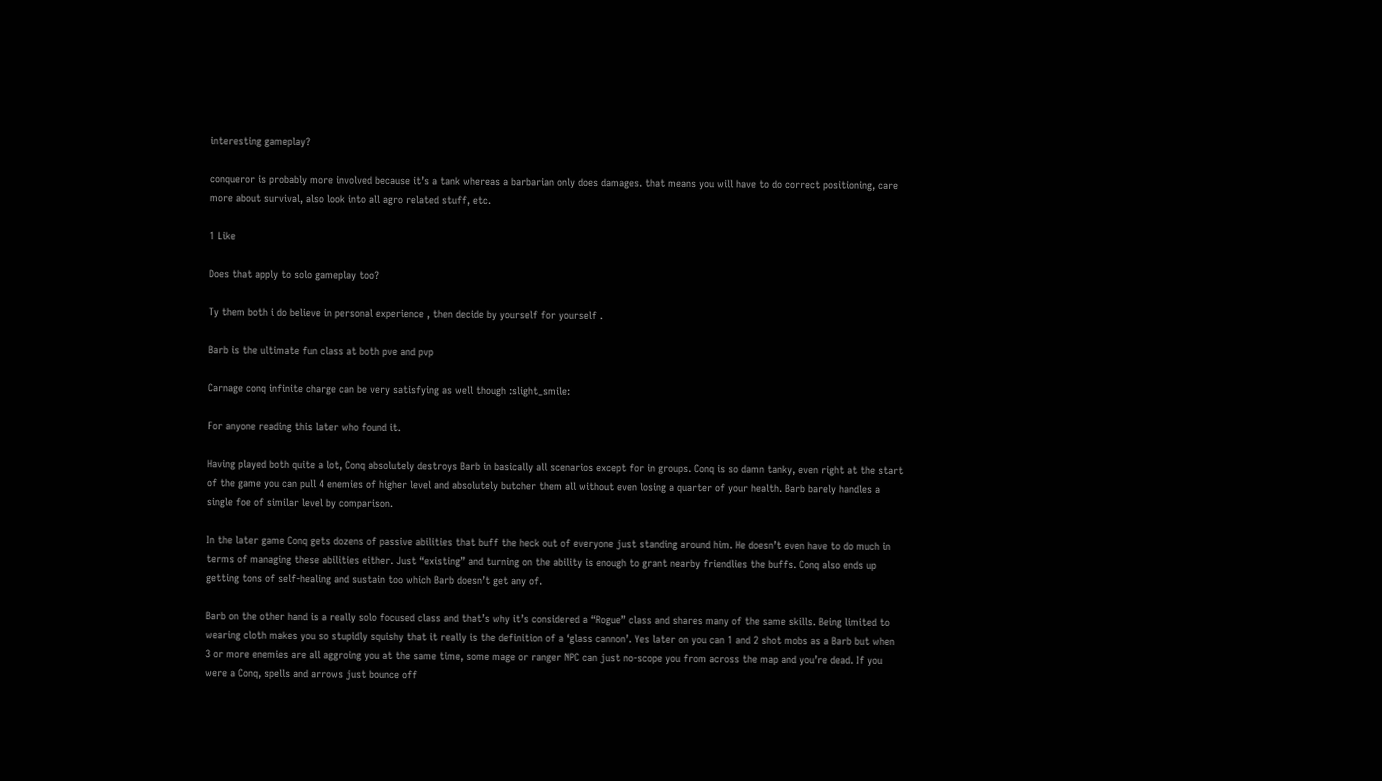interesting gameplay?

conqueror is probably more involved because it’s a tank whereas a barbarian only does damages. that means you will have to do correct positioning, care more about survival, also look into all agro related stuff, etc.

1 Like

Does that apply to solo gameplay too?

Ty them both i do believe in personal experience , then decide by yourself for yourself .

Barb is the ultimate fun class at both pve and pvp

Carnage conq infinite charge can be very satisfying as well though :slight_smile:

For anyone reading this later who found it.

Having played both quite a lot, Conq absolutely destroys Barb in basically all scenarios except for in groups. Conq is so damn tanky, even right at the start of the game you can pull 4 enemies of higher level and absolutely butcher them all without even losing a quarter of your health. Barb barely handles a single foe of similar level by comparison.

In the later game Conq gets dozens of passive abilities that buff the heck out of everyone just standing around him. He doesn’t even have to do much in terms of managing these abilities either. Just “existing” and turning on the ability is enough to grant nearby friendlies the buffs. Conq also ends up getting tons of self-healing and sustain too which Barb doesn’t get any of.

Barb on the other hand is a really solo focused class and that’s why it’s considered a “Rogue” class and shares many of the same skills. Being limited to wearing cloth makes you so stupidly squishy that it really is the definition of a ‘glass cannon’. Yes later on you can 1 and 2 shot mobs as a Barb but when 3 or more enemies are all aggroing you at the same time, some mage or ranger NPC can just no-scope you from across the map and you’re dead. If you were a Conq, spells and arrows just bounce off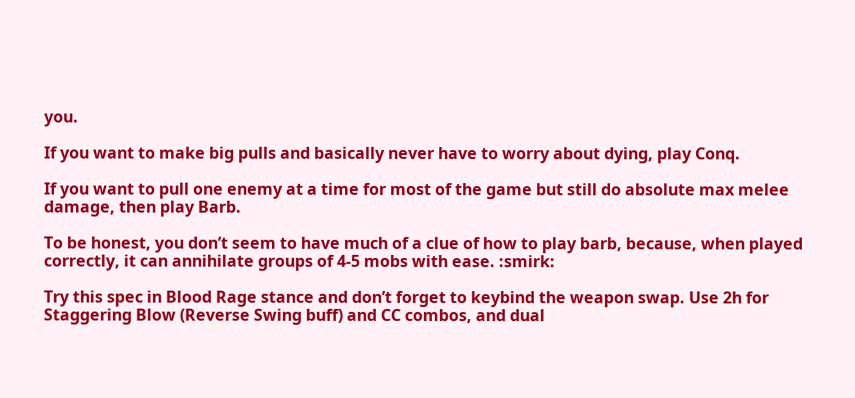you.

If you want to make big pulls and basically never have to worry about dying, play Conq.

If you want to pull one enemy at a time for most of the game but still do absolute max melee damage, then play Barb.

To be honest, you don’t seem to have much of a clue of how to play barb, because, when played correctly, it can annihilate groups of 4-5 mobs with ease. :smirk:

Try this spec in Blood Rage stance and don’t forget to keybind the weapon swap. Use 2h for Staggering Blow (Reverse Swing buff) and CC combos, and dual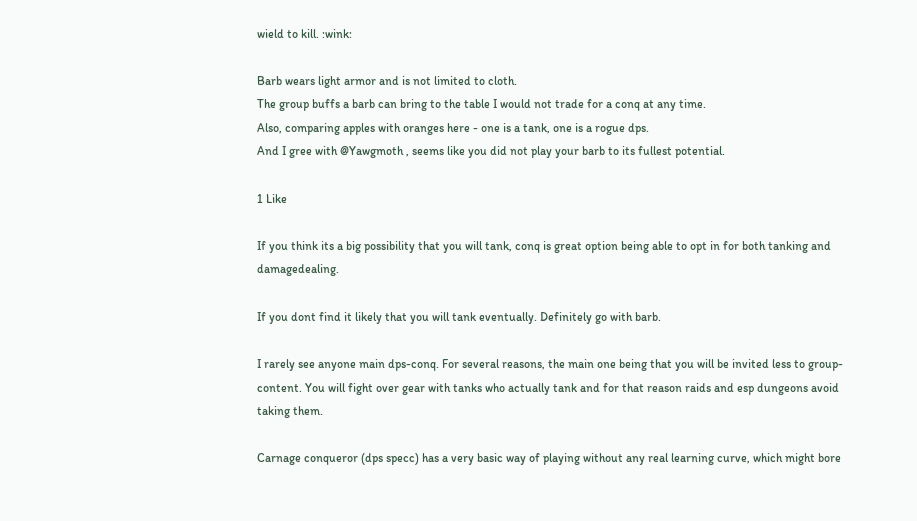wield to kill. :wink:

Barb wears light armor and is not limited to cloth.
The group buffs a barb can bring to the table I would not trade for a conq at any time.
Also, comparing apples with oranges here - one is a tank, one is a rogue dps.
And I gree with @Yawgmoth , seems like you did not play your barb to its fullest potential.

1 Like

If you think its a big possibility that you will tank, conq is great option being able to opt in for both tanking and damagedealing.

If you dont find it likely that you will tank eventually. Definitely go with barb.

I rarely see anyone main dps-conq. For several reasons, the main one being that you will be invited less to group-content. You will fight over gear with tanks who actually tank and for that reason raids and esp dungeons avoid taking them.

Carnage conqueror (dps specc) has a very basic way of playing without any real learning curve, which might bore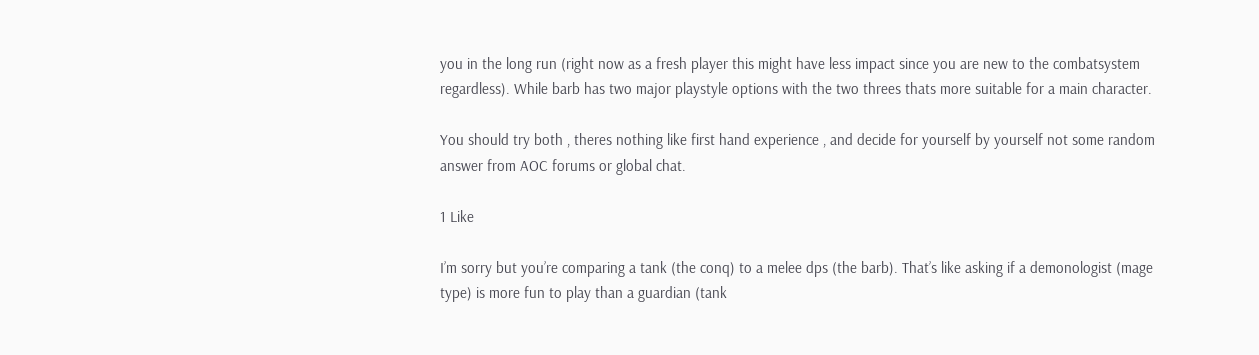you in the long run (right now as a fresh player this might have less impact since you are new to the combatsystem regardless). While barb has two major playstyle options with the two threes thats more suitable for a main character.

You should try both , theres nothing like first hand experience , and decide for yourself by yourself not some random answer from AOC forums or global chat.

1 Like

I’m sorry but you’re comparing a tank (the conq) to a melee dps (the barb). That’s like asking if a demonologist (mage type) is more fun to play than a guardian (tank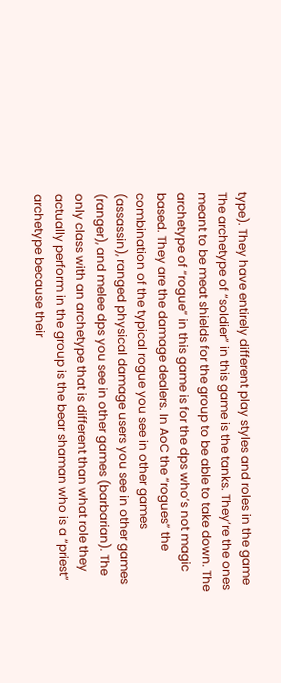type). They have entirely different play styles and roles in the game The archetype of “soldier” in this game is the tanks. They’re the ones meant to be meat shields for the group to be able to take down. The archetype of “rogue” in this game is for the dps who’s not magic based. They are the damage dealers. In AoC the “rogues” the combination of the typical rogue you see in other games (assassin), ranged physical damage users you see in other games (ranger), and melee dps you see in other games (barbarian). The only class with an archetype that is different than what role they actually perform in the group is the bear shaman who is a “priest” archetype because their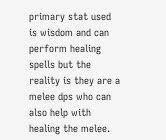primary stat used is wisdom and can perform healing spells but the reality is they are a melee dps who can also help with healing the melee.